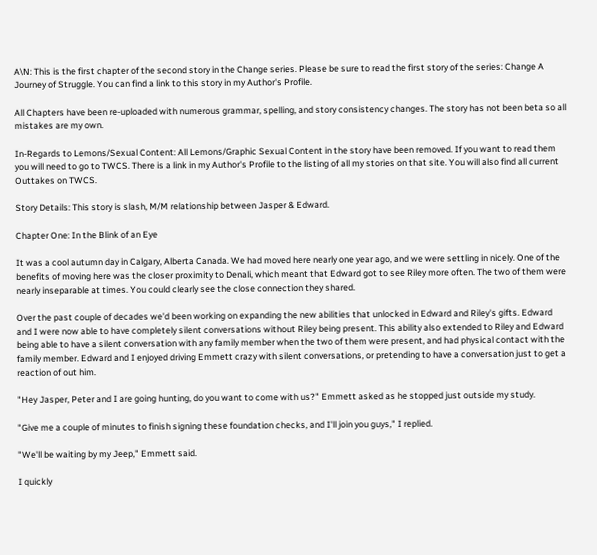A\N: This is the first chapter of the second story in the Change series. Please be sure to read the first story of the series: Change A Journey of Struggle. You can find a link to this story in my Author's Profile.

All Chapters have been re-uploaded with numerous grammar, spelling, and story consistency changes. The story has not been beta so all mistakes are my own.

In-Regards to Lemons/Sexual Content: All Lemons/Graphic Sexual Content in the story have been removed. If you want to read them you will need to go to TWCS. There is a link in my Author's Profile to the listing of all my stories on that site. You will also find all current Outtakes on TWCS.

Story Details: This story is slash, M/M relationship between Jasper & Edward.

Chapter One: In the Blink of an Eye

It was a cool autumn day in Calgary, Alberta Canada. We had moved here nearly one year ago, and we were settling in nicely. One of the benefits of moving here was the closer proximity to Denali, which meant that Edward got to see Riley more often. The two of them were nearly inseparable at times. You could clearly see the close connection they shared.

Over the past couple of decades we'd been working on expanding the new abilities that unlocked in Edward and Riley's gifts. Edward and I were now able to have completely silent conversations without Riley being present. This ability also extended to Riley and Edward being able to have a silent conversation with any family member when the two of them were present, and had physical contact with the family member. Edward and I enjoyed driving Emmett crazy with silent conversations, or pretending to have a conversation just to get a reaction of out him.

"Hey Jasper, Peter and I are going hunting, do you want to come with us?" Emmett asked as he stopped just outside my study.

"Give me a couple of minutes to finish signing these foundation checks, and I'll join you guys," I replied.

"We'll be waiting by my Jeep," Emmett said.

I quickly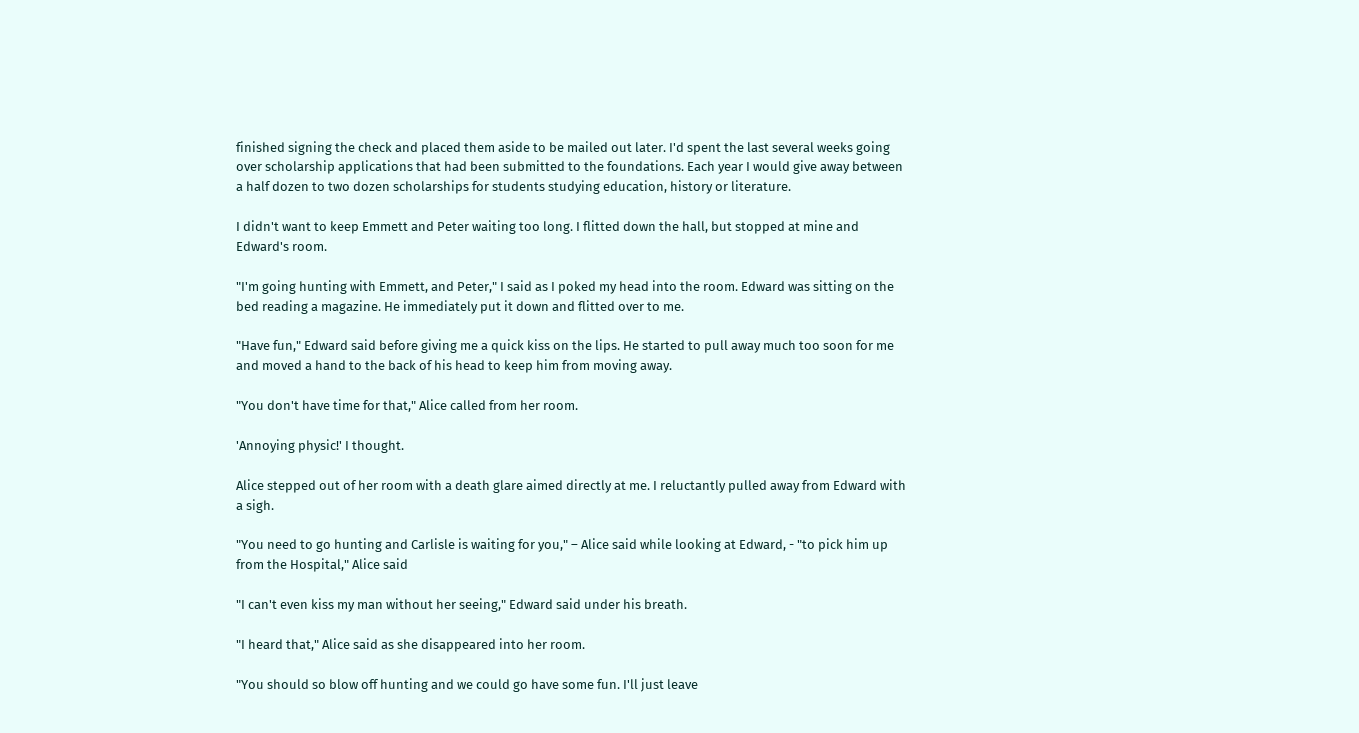finished signing the check and placed them aside to be mailed out later. I'd spent the last several weeks going over scholarship applications that had been submitted to the foundations. Each year I would give away between a half dozen to two dozen scholarships for students studying education, history or literature.

I didn't want to keep Emmett and Peter waiting too long. I flitted down the hall, but stopped at mine and Edward's room.

"I'm going hunting with Emmett, and Peter," I said as I poked my head into the room. Edward was sitting on the bed reading a magazine. He immediately put it down and flitted over to me.

"Have fun," Edward said before giving me a quick kiss on the lips. He started to pull away much too soon for me and moved a hand to the back of his head to keep him from moving away.

"You don't have time for that," Alice called from her room.

'Annoying physic!' I thought.

Alice stepped out of her room with a death glare aimed directly at me. I reluctantly pulled away from Edward with a sigh.

"You need to go hunting and Carlisle is waiting for you," – Alice said while looking at Edward, - "to pick him up from the Hospital," Alice said

"I can't even kiss my man without her seeing," Edward said under his breath.

"I heard that," Alice said as she disappeared into her room.

"You should so blow off hunting and we could go have some fun. I'll just leave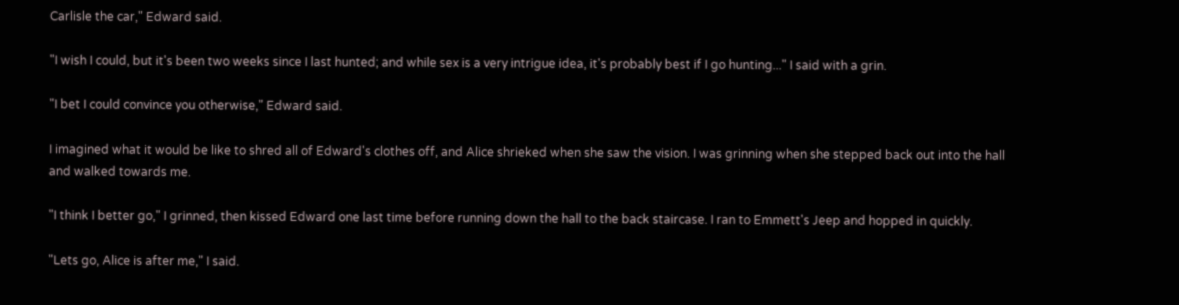Carlisle the car," Edward said.

"I wish I could, but it's been two weeks since I last hunted; and while sex is a very intrigue idea, it's probably best if I go hunting..." I said with a grin.

"I bet I could convince you otherwise," Edward said.

I imagined what it would be like to shred all of Edward's clothes off, and Alice shrieked when she saw the vision. I was grinning when she stepped back out into the hall and walked towards me.

"I think I better go," I grinned, then kissed Edward one last time before running down the hall to the back staircase. I ran to Emmett's Jeep and hopped in quickly.

"Lets go, Alice is after me," I said.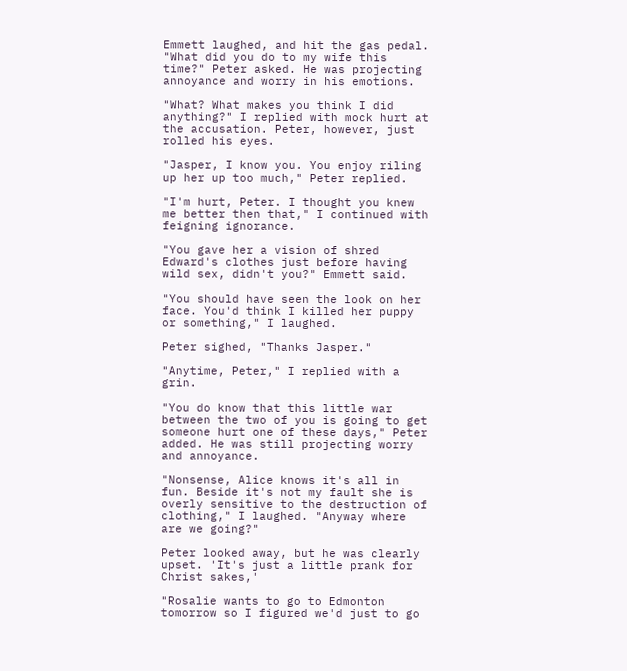Emmett laughed, and hit the gas pedal. "What did you do to my wife this time?" Peter asked. He was projecting annoyance and worry in his emotions.

"What? What makes you think I did anything?" I replied with mock hurt at the accusation. Peter, however, just rolled his eyes.

"Jasper, I know you. You enjoy riling up her up too much," Peter replied.

"I'm hurt, Peter. I thought you knew me better then that," I continued with feigning ignorance.

"You gave her a vision of shred Edward's clothes just before having wild sex, didn't you?" Emmett said.

"You should have seen the look on her face. You'd think I killed her puppy or something," I laughed.

Peter sighed, "Thanks Jasper."

"Anytime, Peter," I replied with a grin.

"You do know that this little war between the two of you is going to get someone hurt one of these days," Peter added. He was still projecting worry and annoyance.

"Nonsense, Alice knows it's all in fun. Beside it's not my fault she is overly sensitive to the destruction of clothing," I laughed. "Anyway where are we going?"

Peter looked away, but he was clearly upset. 'It's just a little prank for Christ sakes,'

"Rosalie wants to go to Edmonton tomorrow so I figured we'd just to go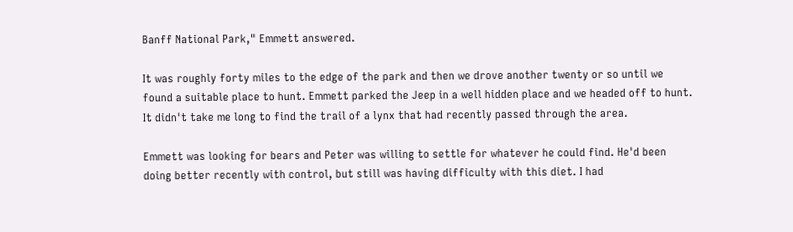Banff National Park," Emmett answered.

It was roughly forty miles to the edge of the park and then we drove another twenty or so until we found a suitable place to hunt. Emmett parked the Jeep in a well hidden place and we headed off to hunt. It didn't take me long to find the trail of a lynx that had recently passed through the area.

Emmett was looking for bears and Peter was willing to settle for whatever he could find. He'd been doing better recently with control, but still was having difficulty with this diet. I had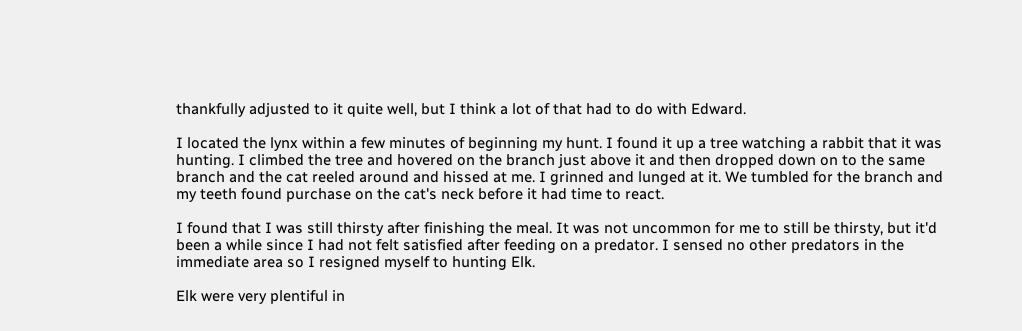thankfully adjusted to it quite well, but I think a lot of that had to do with Edward.

I located the lynx within a few minutes of beginning my hunt. I found it up a tree watching a rabbit that it was hunting. I climbed the tree and hovered on the branch just above it and then dropped down on to the same branch and the cat reeled around and hissed at me. I grinned and lunged at it. We tumbled for the branch and my teeth found purchase on the cat's neck before it had time to react.

I found that I was still thirsty after finishing the meal. It was not uncommon for me to still be thirsty, but it'd been a while since I had not felt satisfied after feeding on a predator. I sensed no other predators in the immediate area so I resigned myself to hunting Elk.

Elk were very plentiful in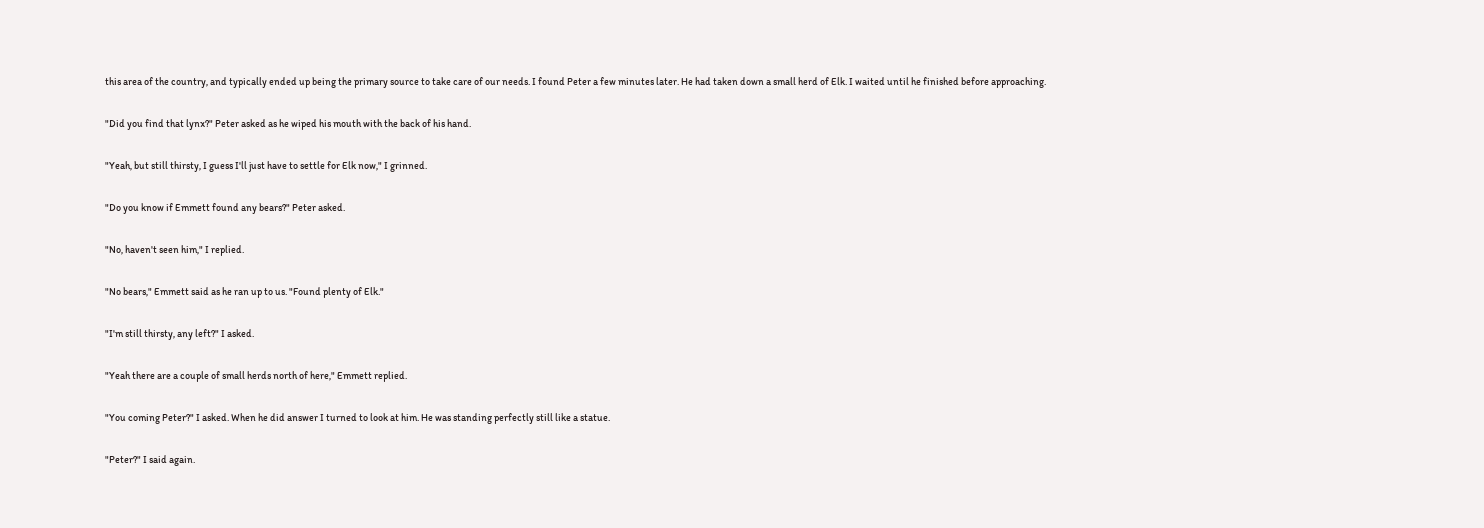this area of the country, and typically ended up being the primary source to take care of our needs. I found Peter a few minutes later. He had taken down a small herd of Elk. I waited until he finished before approaching.

"Did you find that lynx?" Peter asked as he wiped his mouth with the back of his hand.

"Yeah, but still thirsty, I guess I'll just have to settle for Elk now," I grinned.

"Do you know if Emmett found any bears?" Peter asked.

"No, haven't seen him," I replied.

"No bears," Emmett said as he ran up to us. "Found plenty of Elk."

"I'm still thirsty, any left?" I asked.

"Yeah there are a couple of small herds north of here," Emmett replied.

"You coming Peter?" I asked. When he did answer I turned to look at him. He was standing perfectly still like a statue.

"Peter?" I said again.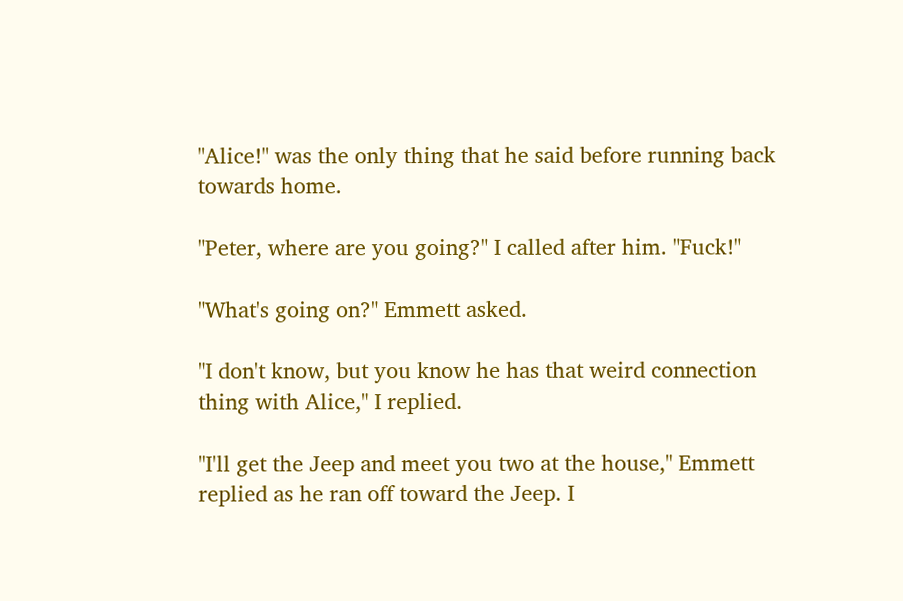"Alice!" was the only thing that he said before running back towards home.

"Peter, where are you going?" I called after him. "Fuck!"

"What's going on?" Emmett asked.

"I don't know, but you know he has that weird connection thing with Alice," I replied.

"I'll get the Jeep and meet you two at the house," Emmett replied as he ran off toward the Jeep. I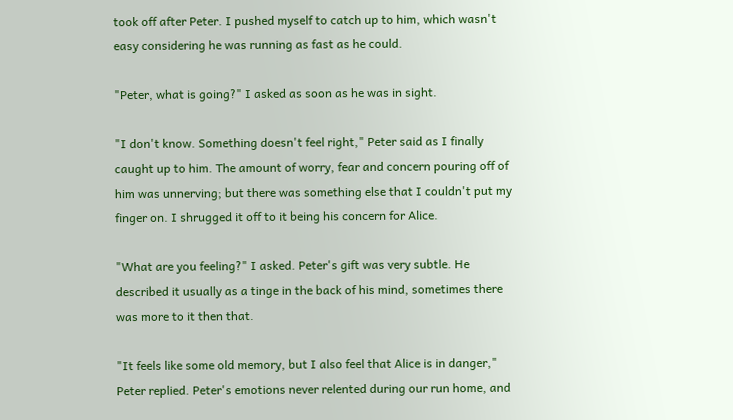took off after Peter. I pushed myself to catch up to him, which wasn't easy considering he was running as fast as he could.

"Peter, what is going?" I asked as soon as he was in sight.

"I don't know. Something doesn't feel right," Peter said as I finally caught up to him. The amount of worry, fear and concern pouring off of him was unnerving; but there was something else that I couldn't put my finger on. I shrugged it off to it being his concern for Alice.

"What are you feeling?" I asked. Peter's gift was very subtle. He described it usually as a tinge in the back of his mind, sometimes there was more to it then that.

"It feels like some old memory, but I also feel that Alice is in danger," Peter replied. Peter's emotions never relented during our run home, and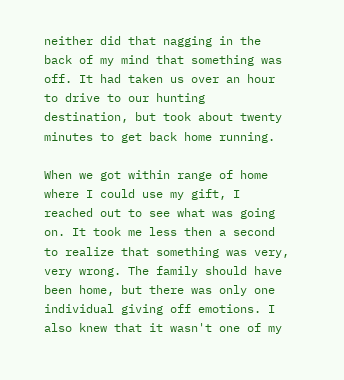neither did that nagging in the back of my mind that something was off. It had taken us over an hour to drive to our hunting destination, but took about twenty minutes to get back home running.

When we got within range of home where I could use my gift, I reached out to see what was going on. It took me less then a second to realize that something was very, very wrong. The family should have been home, but there was only one individual giving off emotions. I also knew that it wasn't one of my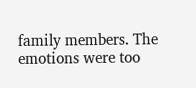family members. The emotions were too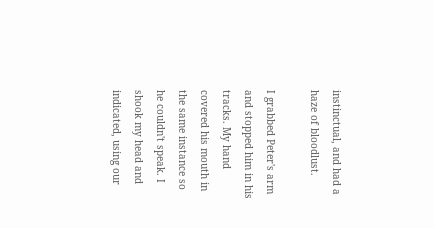instinctual, and had a haze of bloodlust.

I grabbed Peter's arm and stopped him in his tracks. My hand covered his mouth in the same instance so he couldn't speak. I shook my head and indicated, using our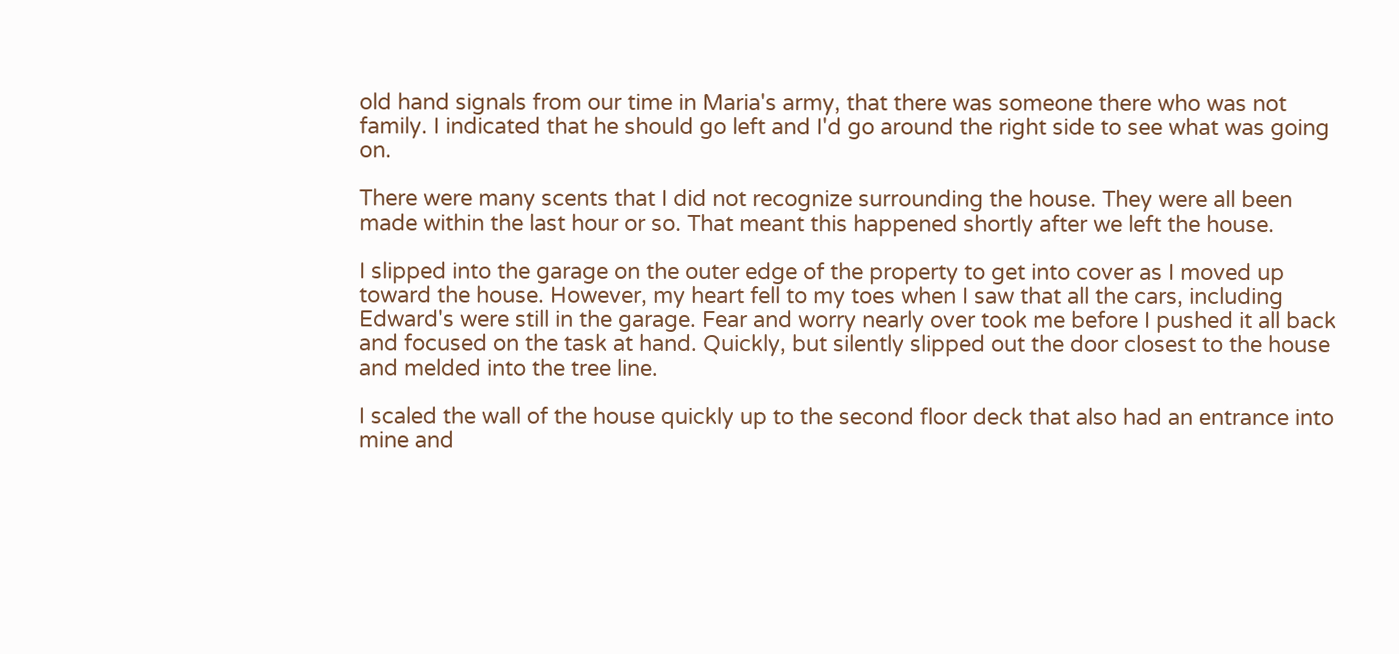old hand signals from our time in Maria's army, that there was someone there who was not family. I indicated that he should go left and I'd go around the right side to see what was going on.

There were many scents that I did not recognize surrounding the house. They were all been made within the last hour or so. That meant this happened shortly after we left the house.

I slipped into the garage on the outer edge of the property to get into cover as I moved up toward the house. However, my heart fell to my toes when I saw that all the cars, including Edward's were still in the garage. Fear and worry nearly over took me before I pushed it all back and focused on the task at hand. Quickly, but silently slipped out the door closest to the house and melded into the tree line.

I scaled the wall of the house quickly up to the second floor deck that also had an entrance into mine and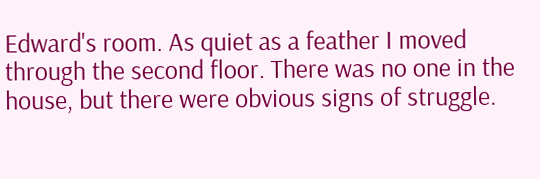Edward's room. As quiet as a feather I moved through the second floor. There was no one in the house, but there were obvious signs of struggle.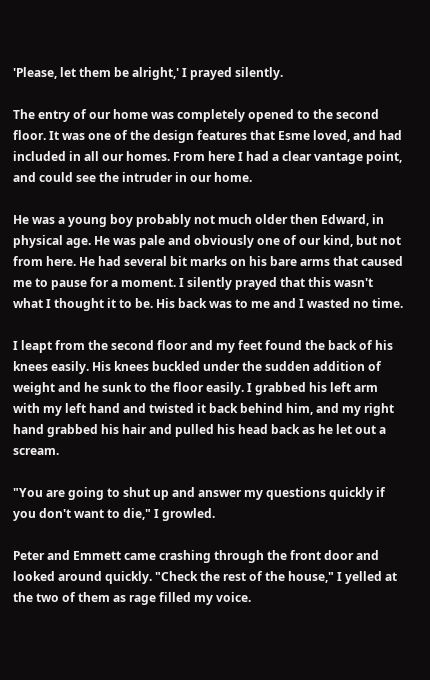'Please, let them be alright,' I prayed silently.

The entry of our home was completely opened to the second floor. It was one of the design features that Esme loved, and had included in all our homes. From here I had a clear vantage point, and could see the intruder in our home.

He was a young boy probably not much older then Edward, in physical age. He was pale and obviously one of our kind, but not from here. He had several bit marks on his bare arms that caused me to pause for a moment. I silently prayed that this wasn't what I thought it to be. His back was to me and I wasted no time.

I leapt from the second floor and my feet found the back of his knees easily. His knees buckled under the sudden addition of weight and he sunk to the floor easily. I grabbed his left arm with my left hand and twisted it back behind him, and my right hand grabbed his hair and pulled his head back as he let out a scream.

"You are going to shut up and answer my questions quickly if you don't want to die," I growled.

Peter and Emmett came crashing through the front door and looked around quickly. "Check the rest of the house," I yelled at the two of them as rage filled my voice.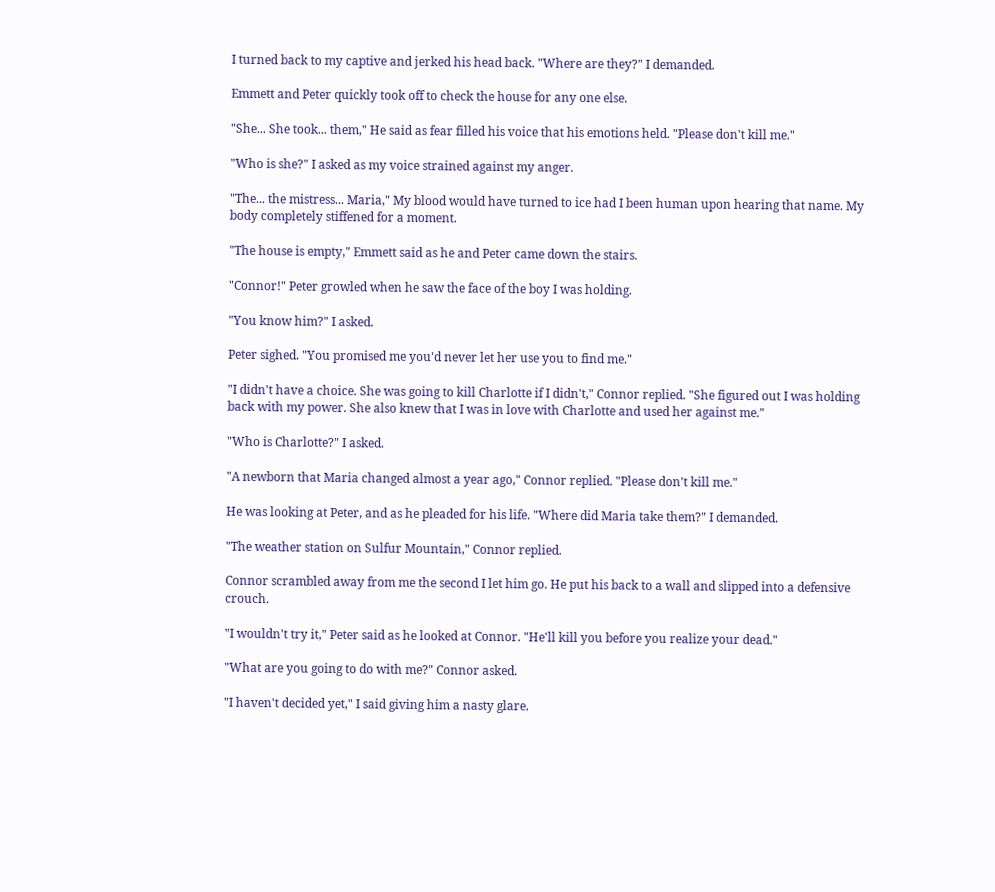I turned back to my captive and jerked his head back. "Where are they?" I demanded.

Emmett and Peter quickly took off to check the house for any one else.

"She... She took... them," He said as fear filled his voice that his emotions held. "Please don't kill me."

"Who is she?" I asked as my voice strained against my anger.

"The... the mistress... Maria," My blood would have turned to ice had I been human upon hearing that name. My body completely stiffened for a moment.

"The house is empty," Emmett said as he and Peter came down the stairs.

"Connor!" Peter growled when he saw the face of the boy I was holding.

"You know him?" I asked.

Peter sighed. "You promised me you'd never let her use you to find me."

"I didn't have a choice. She was going to kill Charlotte if I didn't," Connor replied. "She figured out I was holding back with my power. She also knew that I was in love with Charlotte and used her against me."

"Who is Charlotte?" I asked.

"A newborn that Maria changed almost a year ago," Connor replied. "Please don't kill me."

He was looking at Peter, and as he pleaded for his life. "Where did Maria take them?" I demanded.

"The weather station on Sulfur Mountain," Connor replied.

Connor scrambled away from me the second I let him go. He put his back to a wall and slipped into a defensive crouch.

"I wouldn't try it," Peter said as he looked at Connor. "He'll kill you before you realize your dead."

"What are you going to do with me?" Connor asked.

"I haven't decided yet," I said giving him a nasty glare.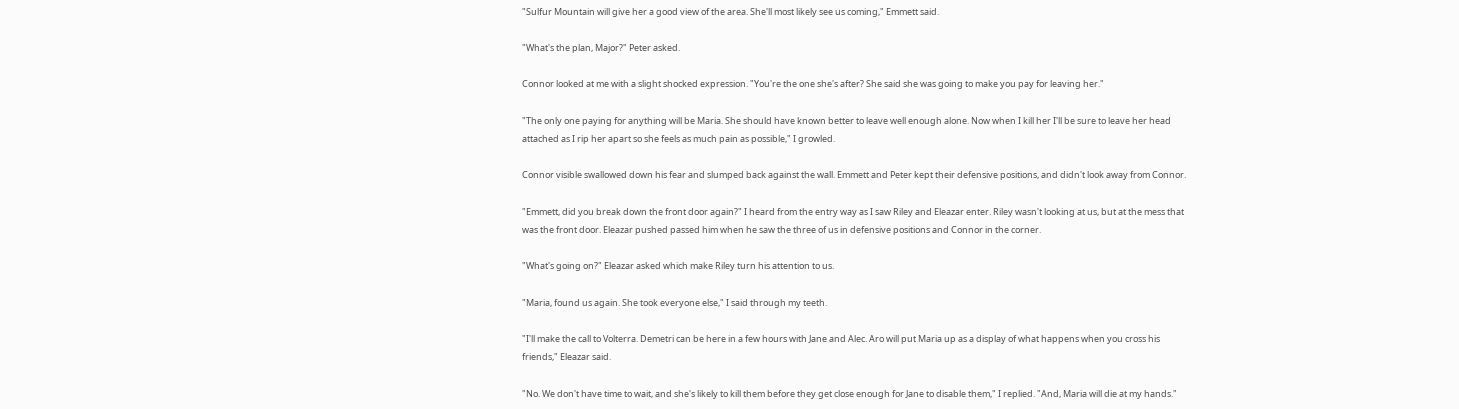"Sulfur Mountain will give her a good view of the area. She'll most likely see us coming," Emmett said.

"What's the plan, Major?" Peter asked.

Connor looked at me with a slight shocked expression. "You're the one she's after? She said she was going to make you pay for leaving her."

"The only one paying for anything will be Maria. She should have known better to leave well enough alone. Now when I kill her I'll be sure to leave her head attached as I rip her apart so she feels as much pain as possible," I growled.

Connor visible swallowed down his fear and slumped back against the wall. Emmett and Peter kept their defensive positions, and didn't look away from Connor.

"Emmett, did you break down the front door again?" I heard from the entry way as I saw Riley and Eleazar enter. Riley wasn't looking at us, but at the mess that was the front door. Eleazar pushed passed him when he saw the three of us in defensive positions and Connor in the corner.

"What's going on?" Eleazar asked which make Riley turn his attention to us.

"Maria, found us again. She took everyone else," I said through my teeth.

"I'll make the call to Volterra. Demetri can be here in a few hours with Jane and Alec. Aro will put Maria up as a display of what happens when you cross his friends," Eleazar said.

"No. We don't have time to wait, and she's likely to kill them before they get close enough for Jane to disable them," I replied. "And, Maria will die at my hands."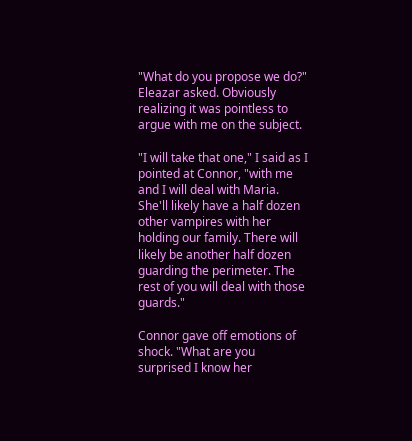"What do you propose we do?" Eleazar asked. Obviously realizing it was pointless to argue with me on the subject.

"I will take that one," I said as I pointed at Connor, "with me and I will deal with Maria. She'll likely have a half dozen other vampires with her holding our family. There will likely be another half dozen guarding the perimeter. The rest of you will deal with those guards."

Connor gave off emotions of shock. "What are you surprised I know her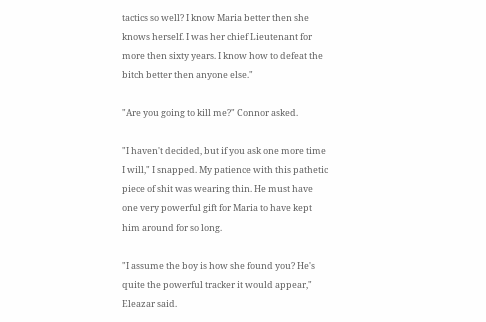tactics so well? I know Maria better then she knows herself. I was her chief Lieutenant for more then sixty years. I know how to defeat the bitch better then anyone else."

"Are you going to kill me?" Connor asked.

"I haven't decided, but if you ask one more time I will," I snapped. My patience with this pathetic piece of shit was wearing thin. He must have one very powerful gift for Maria to have kept him around for so long.

"I assume the boy is how she found you? He's quite the powerful tracker it would appear," Eleazar said.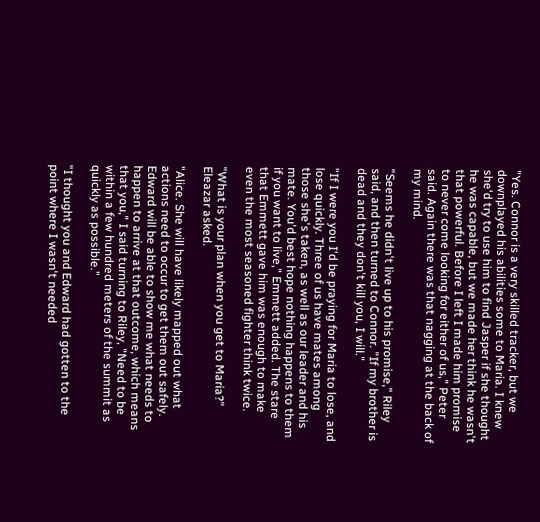"Yes. Connor is a very skilled tracker, but we downplayed his abilities some to Maria. I knew she'd try to use him to find Jasper if she thought he was capable, but we made her think he wasn't that powerful. Before I left I made him promise to never come looking for either of us," Peter said. Again there was that nagging at the back of my mind.

"Seems he didn't live up to his promise," Riley said, and then turned to Connor. "If my brother is dead and they don't kill you, I will."

"If I were you I'd be praying for Maria to lose, and lose quickly. Three of us have mates among those she's taken, as well as our leader and his mate. You'd best hope nothing happens to them if you want to live," Emmett added. The stare that Emmett gave him was enough to make even the most seasoned fighter think twice.

"What is your plan when you get to Maria?" Eleazar asked.

"Alice. She will have likely mapped out what actions need to occur to get them out safely. Edward will be able to show me what needs to happen to arrive at that outcome, which means that you," I said turning to Riley, "Need to be within a few hundred meters of the summit as quickly as possible."

"I thought you and Edward had gotten to the point where I wasn't needed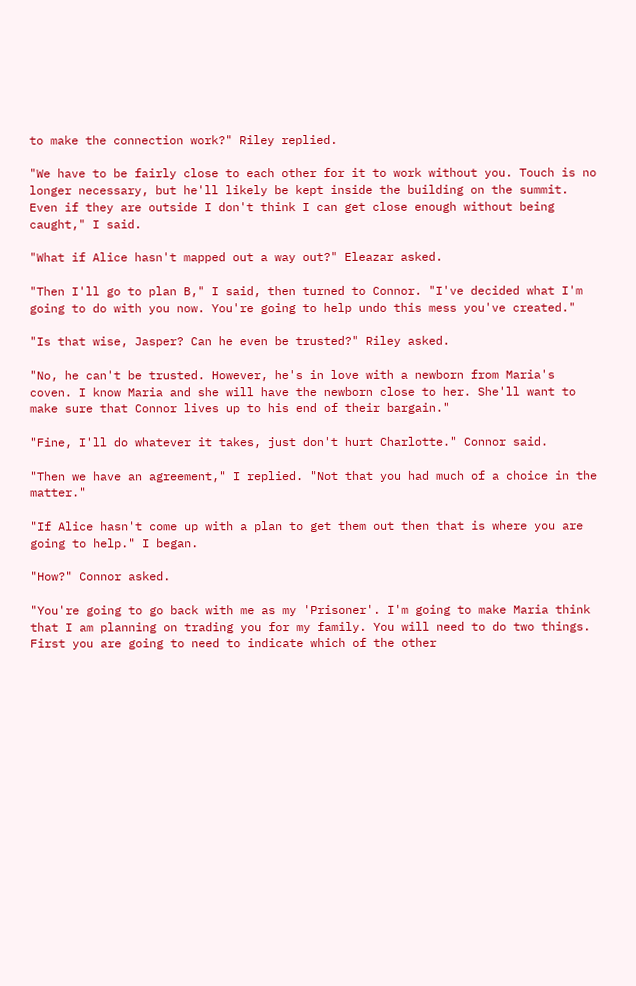to make the connection work?" Riley replied.

"We have to be fairly close to each other for it to work without you. Touch is no longer necessary, but he'll likely be kept inside the building on the summit. Even if they are outside I don't think I can get close enough without being caught," I said.

"What if Alice hasn't mapped out a way out?" Eleazar asked.

"Then I'll go to plan B," I said, then turned to Connor. "I've decided what I'm going to do with you now. You're going to help undo this mess you've created."

"Is that wise, Jasper? Can he even be trusted?" Riley asked.

"No, he can't be trusted. However, he's in love with a newborn from Maria's coven. I know Maria and she will have the newborn close to her. She'll want to make sure that Connor lives up to his end of their bargain."

"Fine, I'll do whatever it takes, just don't hurt Charlotte." Connor said.

"Then we have an agreement," I replied. "Not that you had much of a choice in the matter."

"If Alice hasn't come up with a plan to get them out then that is where you are going to help." I began.

"How?" Connor asked.

"You're going to go back with me as my 'Prisoner'. I'm going to make Maria think that I am planning on trading you for my family. You will need to do two things. First you are going to need to indicate which of the other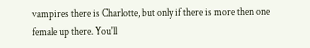vampires there is Charlotte, but only if there is more then one female up there. You'll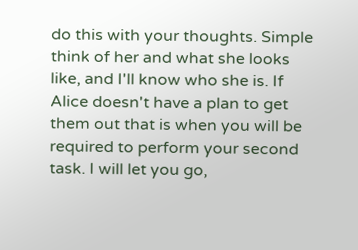do this with your thoughts. Simple think of her and what she looks like, and I'll know who she is. If Alice doesn't have a plan to get them out that is when you will be required to perform your second task. I will let you go,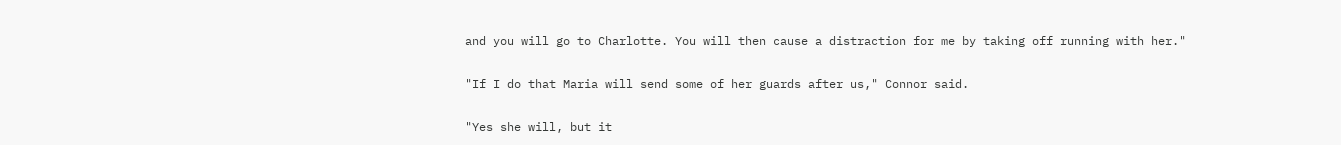and you will go to Charlotte. You will then cause a distraction for me by taking off running with her."

"If I do that Maria will send some of her guards after us," Connor said.

"Yes she will, but it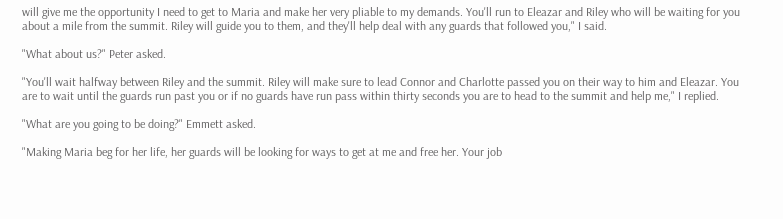will give me the opportunity I need to get to Maria and make her very pliable to my demands. You'll run to Eleazar and Riley who will be waiting for you about a mile from the summit. Riley will guide you to them, and they'll help deal with any guards that followed you," I said.

"What about us?" Peter asked.

"You'll wait halfway between Riley and the summit. Riley will make sure to lead Connor and Charlotte passed you on their way to him and Eleazar. You are to wait until the guards run past you or if no guards have run pass within thirty seconds you are to head to the summit and help me," I replied.

"What are you going to be doing?" Emmett asked.

"Making Maria beg for her life, her guards will be looking for ways to get at me and free her. Your job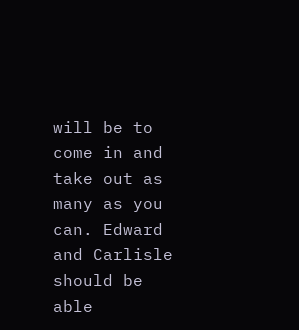will be to come in and take out as many as you can. Edward and Carlisle should be able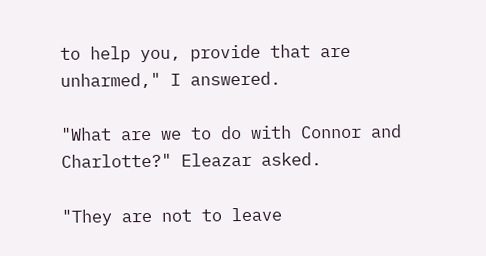to help you, provide that are unharmed," I answered.

"What are we to do with Connor and Charlotte?" Eleazar asked.

"They are not to leave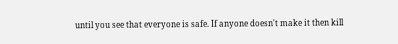until you see that everyone is safe. If anyone doesn't make it then kill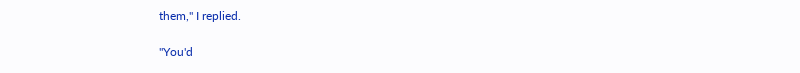them," I replied.

"You'd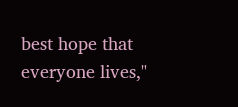best hope that everyone lives,"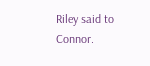Riley said to Connor.